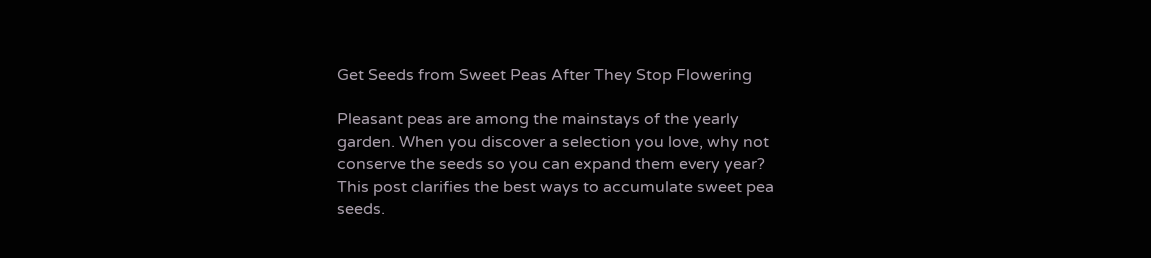Get Seeds from Sweet Peas After They Stop Flowering

Pleasant peas are among the mainstays of the yearly garden. When you discover a selection you love, why not conserve the seeds so you can expand them every year? This post clarifies the best ways to accumulate sweet pea seeds.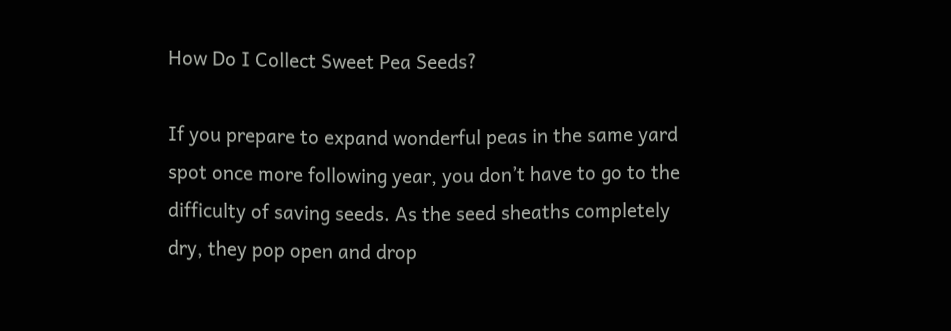How Do I Collect Sweet Pea Seeds?

If you prepare to expand wonderful peas in the same yard spot once more following year, you don’t have to go to the difficulty of saving seeds. As the seed sheaths completely dry, they pop open and drop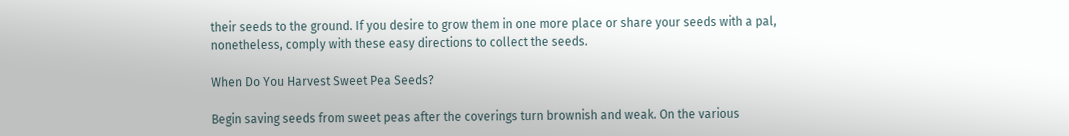their seeds to the ground. If you desire to grow them in one more place or share your seeds with a pal, nonetheless, comply with these easy directions to collect the seeds.

When Do You Harvest Sweet Pea Seeds?

Begin saving seeds from sweet peas after the coverings turn brownish and weak. On the various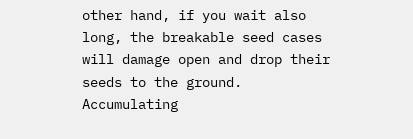other hand, if you wait also long, the breakable seed cases will damage open and drop their seeds to the ground. Accumulating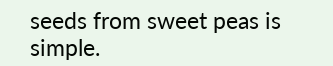seeds from sweet peas is simple.